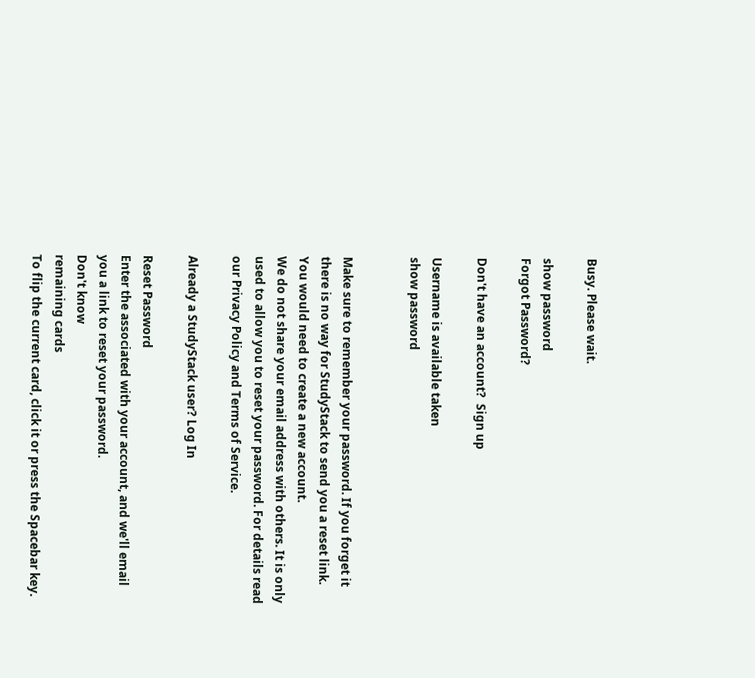Busy. Please wait.

show password
Forgot Password?

Don't have an account?  Sign up

Username is available taken
show password


Make sure to remember your password. If you forget it there is no way for StudyStack to send you a reset link. You would need to create a new account.
We do not share your email address with others. It is only used to allow you to reset your password. For details read our Privacy Policy and Terms of Service.

Already a StudyStack user? Log In

Reset Password
Enter the associated with your account, and we'll email you a link to reset your password.
Don't know
remaining cards
To flip the current card, click it or press the Spacebar key.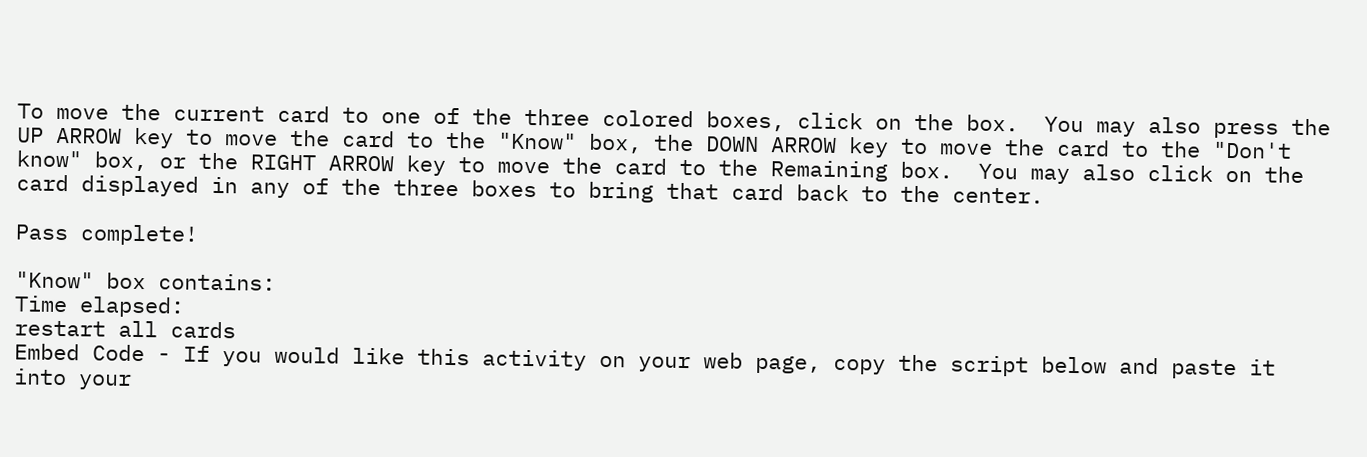To move the current card to one of the three colored boxes, click on the box.  You may also press the UP ARROW key to move the card to the "Know" box, the DOWN ARROW key to move the card to the "Don't know" box, or the RIGHT ARROW key to move the card to the Remaining box.  You may also click on the card displayed in any of the three boxes to bring that card back to the center.

Pass complete!

"Know" box contains:
Time elapsed:
restart all cards
Embed Code - If you would like this activity on your web page, copy the script below and paste it into your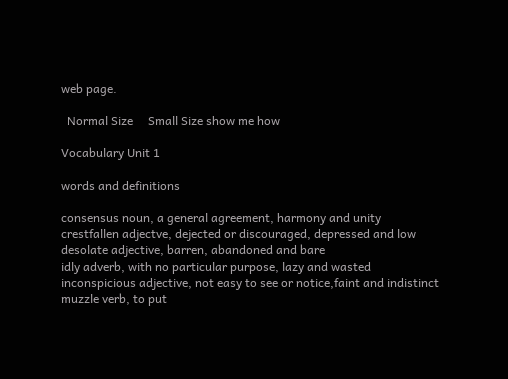web page.

  Normal Size     Small Size show me how

Vocabulary Unit 1

words and definitions

consensus noun, a general agreement, harmony and unity
crestfallen adjectve, dejected or discouraged, depressed and low
desolate adjective, barren, abandoned and bare
idly adverb, with no particular purpose, lazy and wasted
inconspicious adjective, not easy to see or notice,faint and indistinct
muzzle verb, to put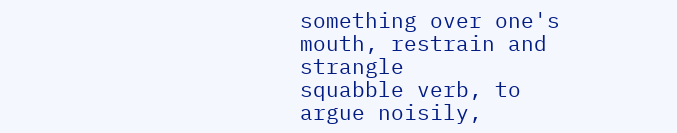something over one's mouth, restrain and strangle
squabble verb, to argue noisily,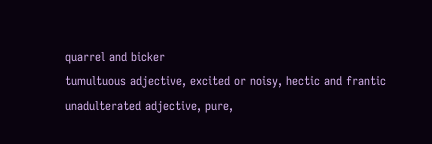quarrel and bicker
tumultuous adjective, excited or noisy, hectic and frantic
unadulterated adjective, pure,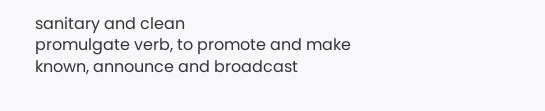sanitary and clean
promulgate verb, to promote and make known, announce and broadcast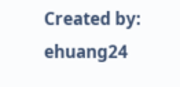Created by: ehuang24